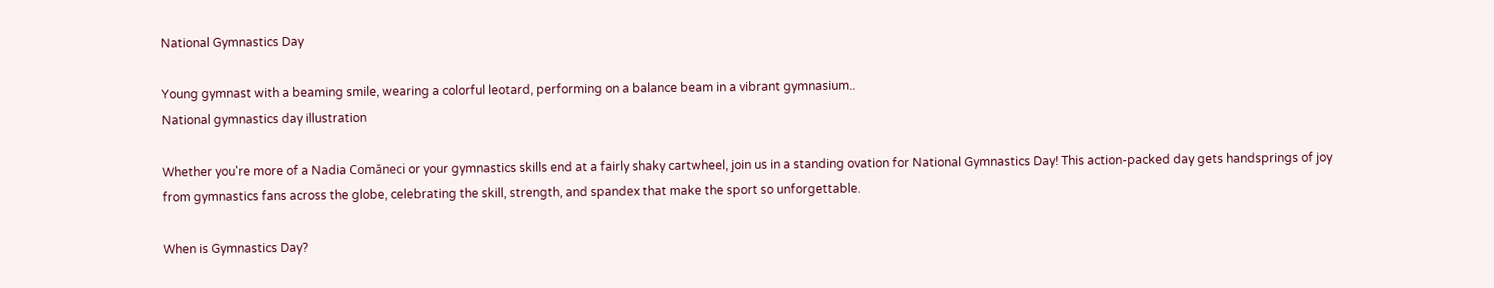National Gymnastics Day

Young gymnast with a beaming smile, wearing a colorful leotard, performing on a balance beam in a vibrant gymnasium..
National gymnastics day illustration

Whether you're more of a Nadia Comăneci or your gymnastics skills end at a fairly shaky cartwheel, join us in a standing ovation for National Gymnastics Day! This action-packed day gets handsprings of joy from gymnastics fans across the globe, celebrating the skill, strength, and spandex that make the sport so unforgettable.

When is Gymnastics Day?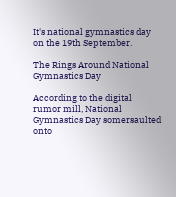It's national gymnastics day on the 19th September.

The Rings Around National Gymnastics Day

According to the digital rumor mill, National Gymnastics Day somersaulted onto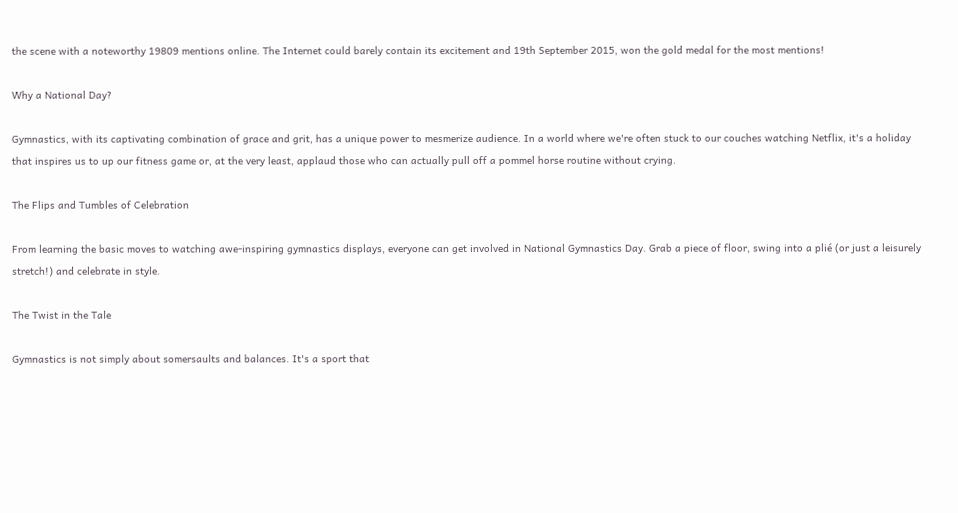the scene with a noteworthy 19809 mentions online. The Internet could barely contain its excitement and 19th September 2015, won the gold medal for the most mentions!

Why a National Day?

Gymnastics, with its captivating combination of grace and grit, has a unique power to mesmerize audience. In a world where we're often stuck to our couches watching Netflix, it's a holiday that inspires us to up our fitness game or, at the very least, applaud those who can actually pull off a pommel horse routine without crying.

The Flips and Tumbles of Celebration

From learning the basic moves to watching awe-inspiring gymnastics displays, everyone can get involved in National Gymnastics Day. Grab a piece of floor, swing into a plié (or just a leisurely stretch!) and celebrate in style.

The Twist in the Tale

Gymnastics is not simply about somersaults and balances. It's a sport that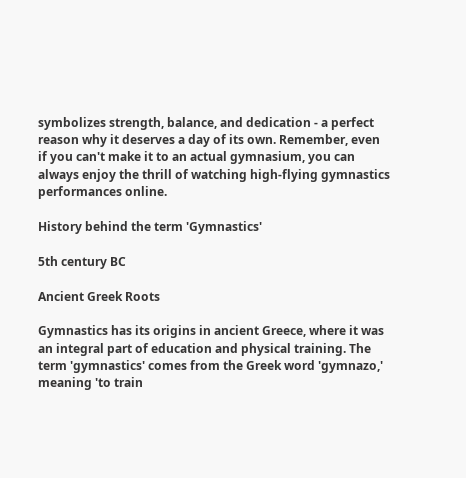symbolizes strength, balance, and dedication - a perfect reason why it deserves a day of its own. Remember, even if you can't make it to an actual gymnasium, you can always enjoy the thrill of watching high-flying gymnastics performances online.

History behind the term 'Gymnastics'

5th century BC

Ancient Greek Roots

Gymnastics has its origins in ancient Greece, where it was an integral part of education and physical training. The term 'gymnastics' comes from the Greek word 'gymnazo,' meaning 'to train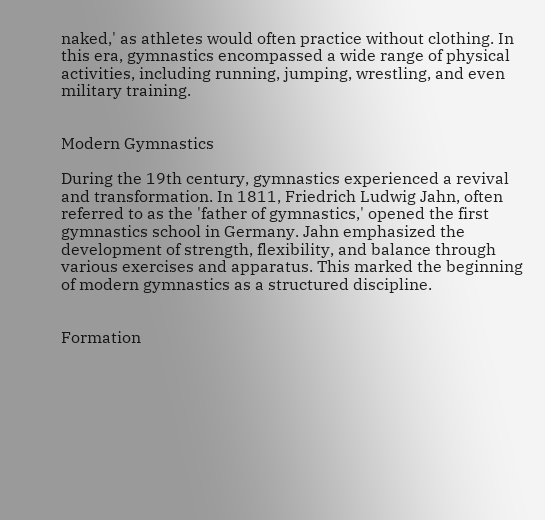naked,' as athletes would often practice without clothing. In this era, gymnastics encompassed a wide range of physical activities, including running, jumping, wrestling, and even military training.


Modern Gymnastics

During the 19th century, gymnastics experienced a revival and transformation. In 1811, Friedrich Ludwig Jahn, often referred to as the 'father of gymnastics,' opened the first gymnastics school in Germany. Jahn emphasized the development of strength, flexibility, and balance through various exercises and apparatus. This marked the beginning of modern gymnastics as a structured discipline.


Formation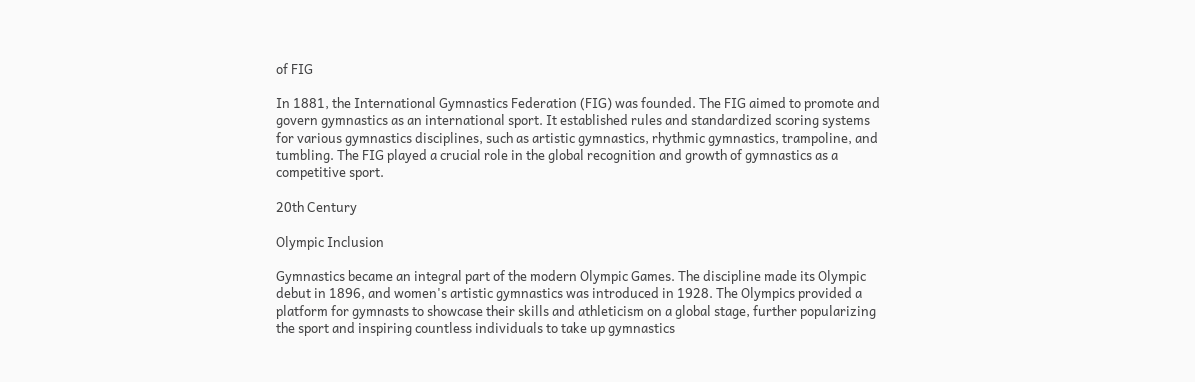of FIG

In 1881, the International Gymnastics Federation (FIG) was founded. The FIG aimed to promote and govern gymnastics as an international sport. It established rules and standardized scoring systems for various gymnastics disciplines, such as artistic gymnastics, rhythmic gymnastics, trampoline, and tumbling. The FIG played a crucial role in the global recognition and growth of gymnastics as a competitive sport.

20th Century

Olympic Inclusion

Gymnastics became an integral part of the modern Olympic Games. The discipline made its Olympic debut in 1896, and women's artistic gymnastics was introduced in 1928. The Olympics provided a platform for gymnasts to showcase their skills and athleticism on a global stage, further popularizing the sport and inspiring countless individuals to take up gymnastics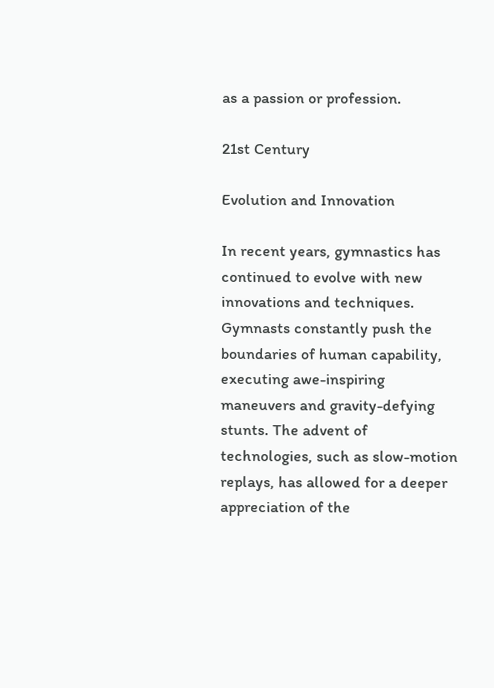as a passion or profession.

21st Century

Evolution and Innovation

In recent years, gymnastics has continued to evolve with new innovations and techniques. Gymnasts constantly push the boundaries of human capability, executing awe-inspiring maneuvers and gravity-defying stunts. The advent of technologies, such as slow-motion replays, has allowed for a deeper appreciation of the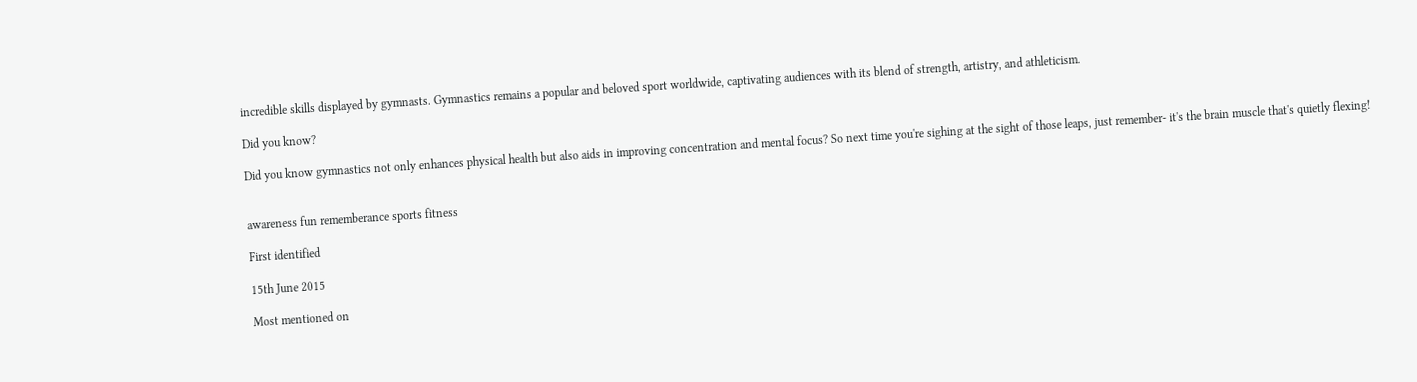incredible skills displayed by gymnasts. Gymnastics remains a popular and beloved sport worldwide, captivating audiences with its blend of strength, artistry, and athleticism.

Did you know?

Did you know gymnastics not only enhances physical health but also aids in improving concentration and mental focus? So next time you're sighing at the sight of those leaps, just remember- it's the brain muscle that's quietly flexing!


awareness fun rememberance sports fitness

First identified

15th June 2015

Most mentioned on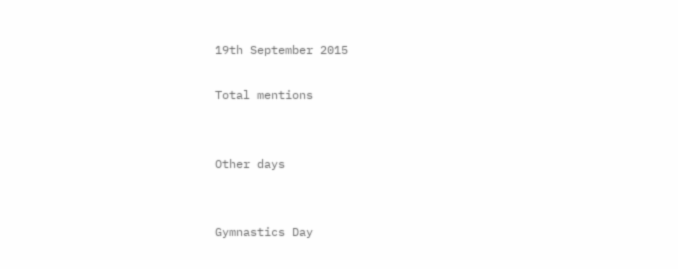19th September 2015

Total mentions


Other days


Gymnastics Day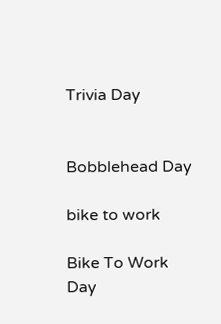Trivia Day


Bobblehead Day

bike to work

Bike To Work Day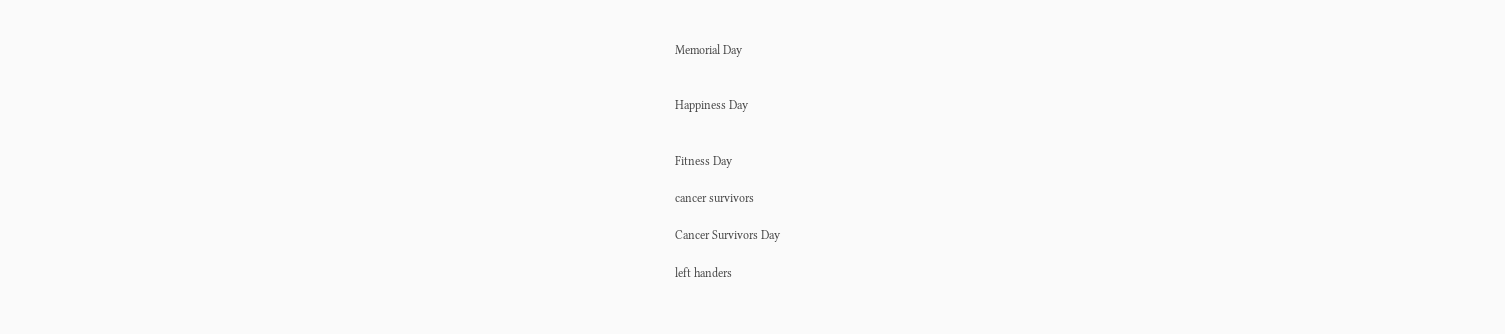Memorial Day


Happiness Day


Fitness Day

cancer survivors

Cancer Survivors Day

left handers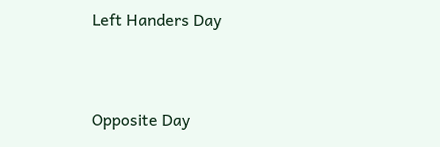Left Handers Day


Opposite Day